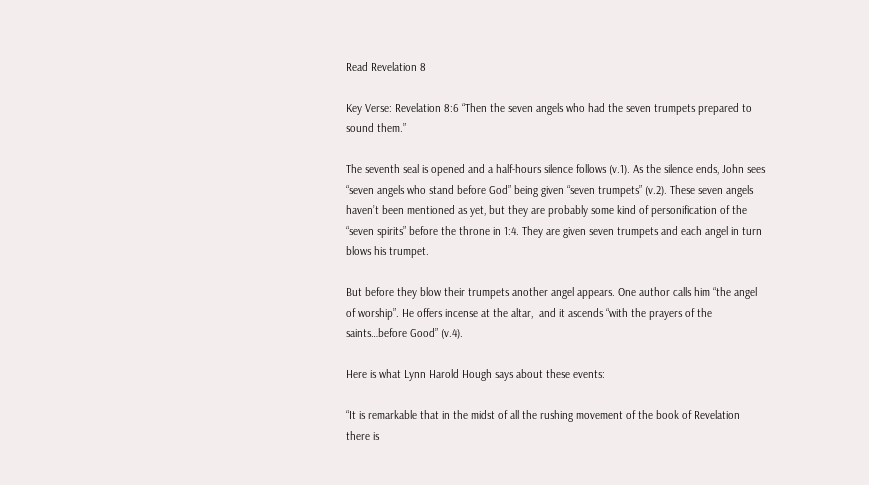Read Revelation 8

Key Verse: Revelation 8:6 “Then the seven angels who had the seven trumpets prepared to sound them.”

The seventh seal is opened and a half-hours silence follows (v.1). As the silence ends, John sees “seven angels who stand before God” being given “seven trumpets” (v.2). These seven angels haven’t been mentioned as yet, but they are probably some kind of personification of the “seven spirits” before the throne in 1:4. They are given seven trumpets and each angel in turn blows his trumpet.

But before they blow their trumpets another angel appears. One author calls him “the angel of worship”. He offers incense at the altar,  and it ascends “with the prayers of the saints…before Good” (v.4).

Here is what Lynn Harold Hough says about these events:

“It is remarkable that in the midst of all the rushing movement of the book of Revelation there is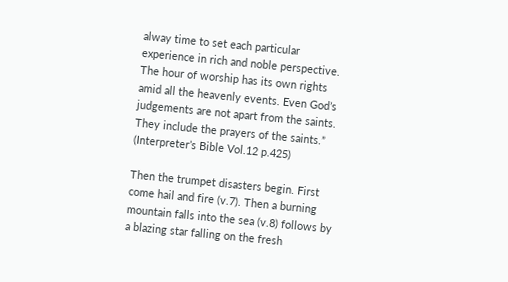alway time to set each particular experience in rich and noble perspective. The hour of worship has its own rights amid all the heavenly events. Even God’s judgements are not apart from the saints. They include the prayers of the saints.” (Interpreter’s Bible Vol.12 p.425)

Then the trumpet disasters begin. First come hail and fire (v.7). Then a burning mountain falls into the sea (v.8) follows by a blazing star falling on the fresh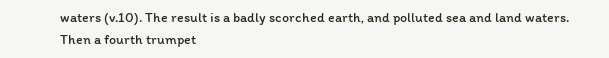waters (v.10). The result is a badly scorched earth, and polluted sea and land waters. Then a fourth trumpet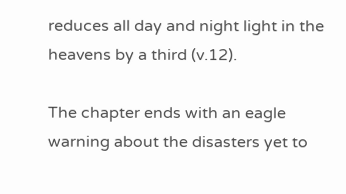reduces all day and night light in the heavens by a third (v.12).

The chapter ends with an eagle warning about the disasters yet to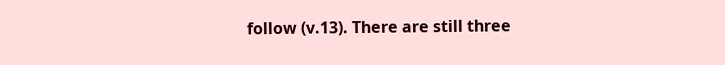follow (v.13). There are still three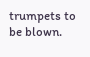trumpets to be blown.